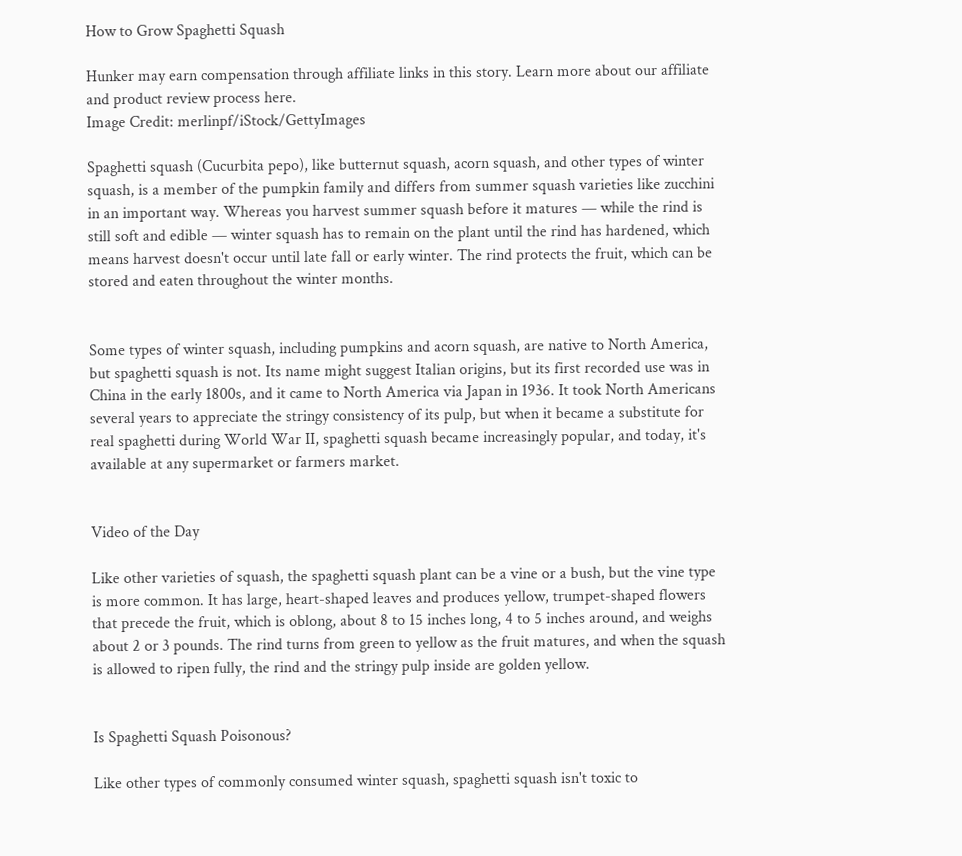How to Grow Spaghetti Squash

Hunker may earn compensation through affiliate links in this story. Learn more about our affiliate and product review process here.
Image Credit: merlinpf/iStock/GettyImages

Spaghetti squash (Cucurbita pepo), like butternut squash, acorn squash, and other types of winter squash, is a member of the pumpkin family and differs from summer squash varieties like zucchini in an important way. Whereas you harvest summer squash before it matures — while the rind is still soft and edible — winter squash has to remain on the plant until the rind has hardened, which means harvest doesn't occur until late fall or early winter. The rind protects the fruit, which can be stored and eaten throughout the winter months.


Some types of winter squash, including pumpkins and acorn squash, are native to North America, but spaghetti squash is not. Its name might suggest Italian origins, but its first recorded use was in China in the early 1800s, and it came to North America via Japan in 1936. It took North Americans several years to appreciate the stringy consistency of its pulp, but when it became a substitute for real spaghetti during World War II, spaghetti squash became increasingly popular, and today, it's available at any supermarket or farmers market.


Video of the Day

Like other varieties of squash, the spaghetti squash plant can be a vine or a bush, but the vine type is more common. It has large, heart-shaped leaves and produces yellow, trumpet-shaped flowers that precede the fruit, which is oblong, about 8 to 15 inches long, 4 to 5 inches around, and weighs about 2 or 3 pounds. The rind turns from green to yellow as the fruit matures, and when the squash is allowed to ripen fully, the rind and the stringy pulp inside are golden yellow.


Is Spaghetti Squash Poisonous?

Like other types of commonly consumed winter squash, spaghetti squash isn't toxic to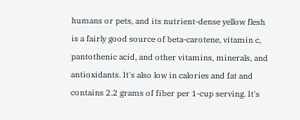humans or pets, and its nutrient-dense yellow flesh is a fairly good source of beta-carotene, vitamin c, pantothenic acid, and other vitamins, minerals, and antioxidants. It's also low in calories and fat and contains 2.2 grams of fiber per 1-cup serving. It's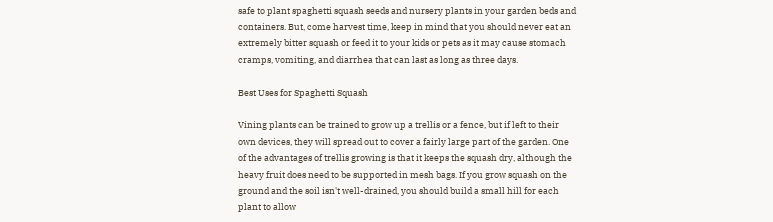safe to plant spaghetti squash seeds and nursery plants in your garden beds and containers. But, come harvest time, keep in mind that you should never eat an extremely bitter squash or feed it to your kids or pets as it may cause stomach cramps, vomiting, and diarrhea that can last as long as three days.

Best Uses for Spaghetti Squash

Vining plants can be trained to grow up a trellis or a fence, but if left to their own devices, they will spread out to cover a fairly large part of the garden. One of the advantages of trellis growing is that it keeps the squash dry, although the heavy fruit does need to be supported in mesh bags. If you grow squash on the ground and the soil isn't well-drained, you should build a small hill for each plant to allow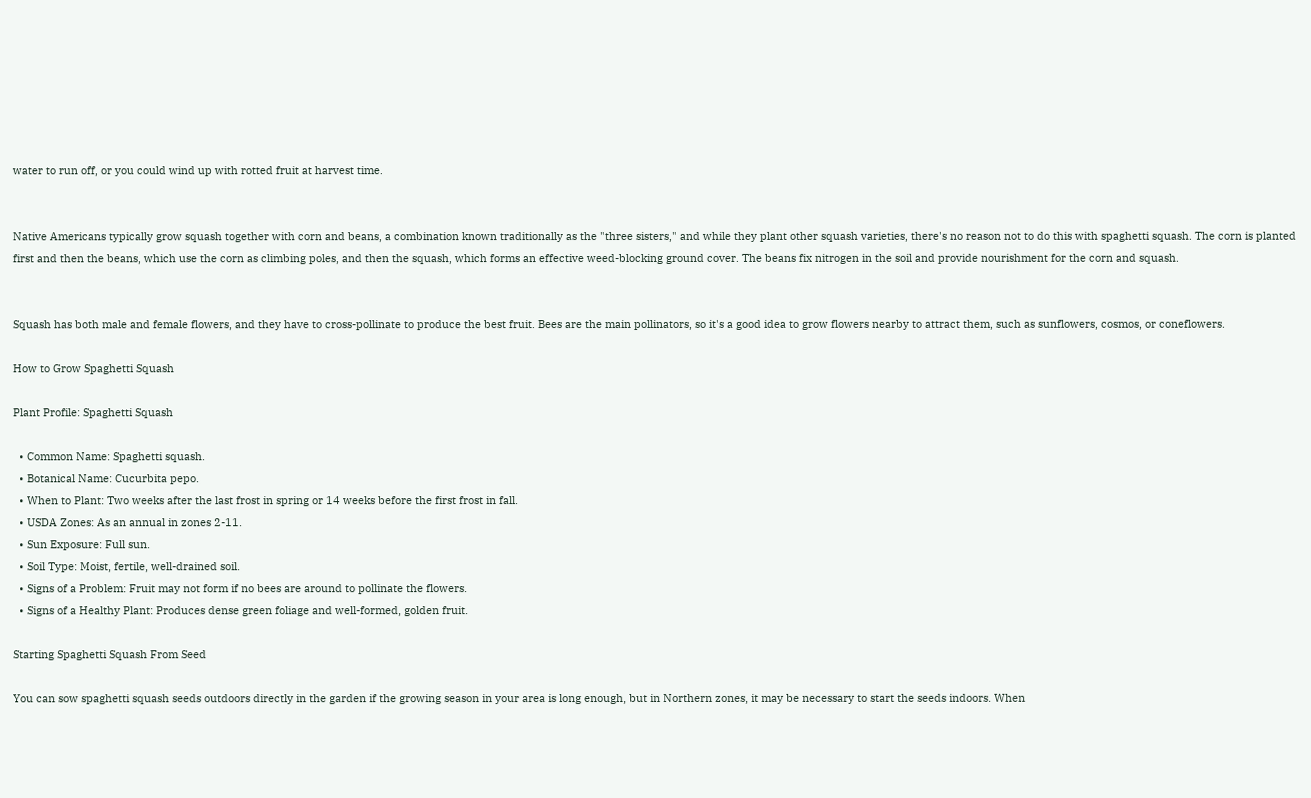water to run off, or you could wind up with rotted fruit at harvest time.


Native Americans typically grow squash together with corn and beans, a combination known traditionally as the "three sisters," and while they plant other squash varieties, there's no reason not to do this with spaghetti squash. The corn is planted first and then the beans, which use the corn as climbing poles, and then the squash, which forms an effective weed-blocking ground cover. The beans fix nitrogen in the soil and provide nourishment for the corn and squash.


Squash has both male and female flowers, and they have to cross-pollinate to produce the best fruit. Bees are the main pollinators, so it's a good idea to grow flowers nearby to attract them, such as sunflowers, cosmos, or coneflowers.

How to Grow Spaghetti Squash

Plant Profile: Spaghetti Squash

  • Common Name: Spaghetti squash.
  • Botanical Name: Cucurbita pepo.
  • When to Plant: Two weeks after the last frost in spring or 14 weeks before the first frost in fall.
  • USDA Zones: As an annual in zones 2-11.
  • Sun Exposure: Full sun.
  • Soil Type: Moist, fertile, well-drained soil.
  • Signs of a Problem: Fruit may not form if no bees are around to pollinate the flowers.
  • Signs of a Healthy Plant: Produces dense green foliage and well-formed, golden fruit.

Starting Spaghetti Squash From Seed

You can sow spaghetti squash seeds outdoors directly in the garden if the growing season in your area is long enough, but in Northern zones, it may be necessary to start the seeds indoors. When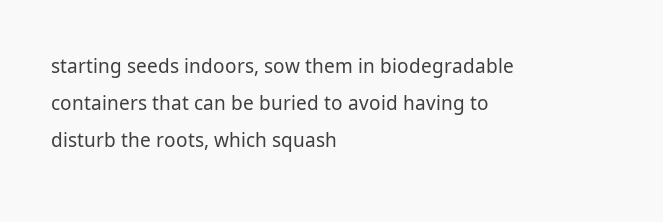starting seeds indoors, sow them in biodegradable containers that can be buried to avoid having to disturb the roots, which squash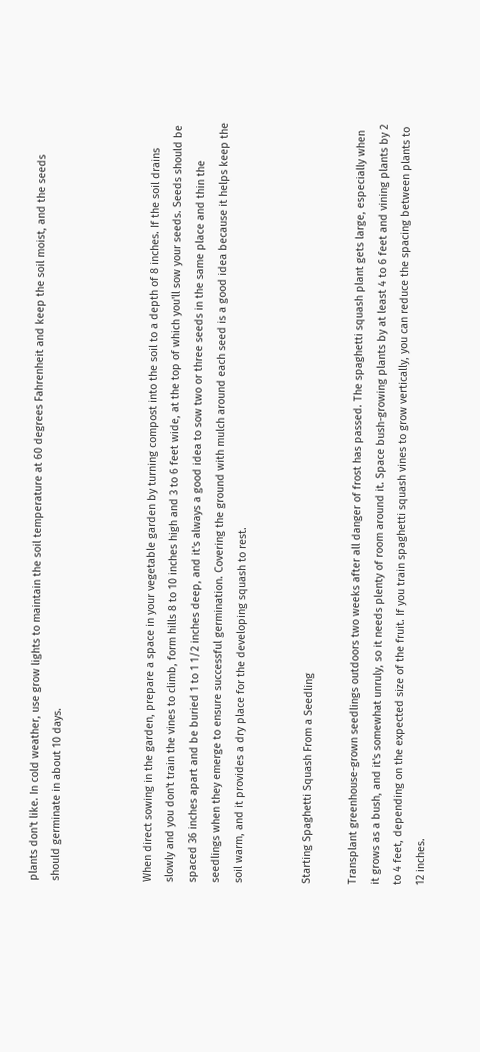plants don't like. In cold weather, use grow lights to maintain the soil temperature at 60 degrees Fahrenheit and keep the soil moist, and the seeds should germinate in about 10 days.



When direct sowing in the garden, prepare a space in your vegetable garden by turning compost into the soil to a depth of 8 inches. If the soil drains slowly and you don't train the vines to climb, form hills 8 to 10 inches high and 3 to 6 feet wide, at the top of which you'll sow your seeds. Seeds should be spaced 36 inches apart and be buried 1 to 1 1/2 inches deep, and it's always a good idea to sow two or three seeds in the same place and thin the seedlings when they emerge to ensure successful germination. Covering the ground with mulch around each seed is a good idea because it helps keep the soil warm, and it provides a dry place for the developing squash to rest.


Starting Spaghetti Squash From a Seedling

Transplant greenhouse-grown seedlings outdoors two weeks after all danger of frost has passed. The spaghetti squash plant gets large, especially when it grows as a bush, and it's somewhat unruly, so it needs plenty of room around it. Space bush-growing plants by at least 4 to 6 feet and vining plants by 2 to 4 feet, depending on the expected size of the fruit. If you train spaghetti squash vines to grow vertically, you can reduce the spacing between plants to 12 inches.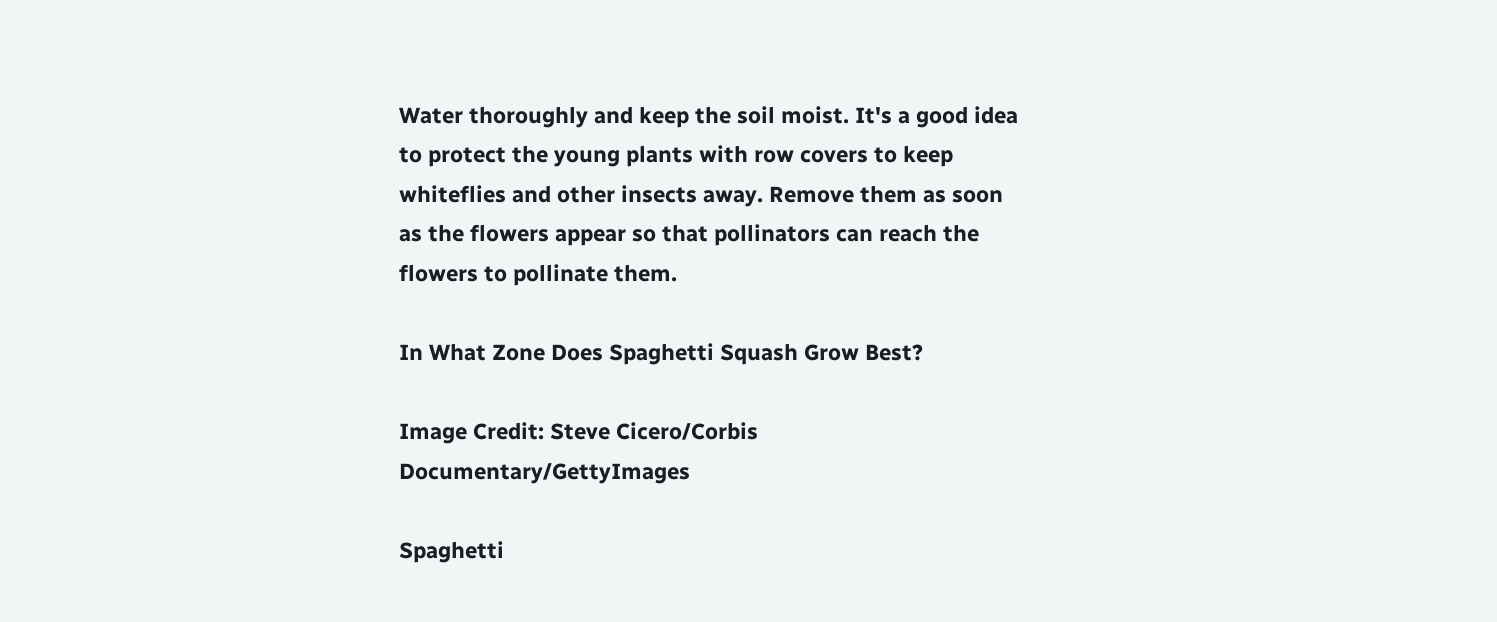Water thoroughly and keep the soil moist. It's a good idea to protect the young plants with row covers to keep whiteflies and other insects away. Remove them as soon as the flowers appear so that pollinators can reach the flowers to pollinate them.

In What Zone Does Spaghetti Squash Grow Best?

Image Credit: Steve Cicero/Corbis Documentary/GettyImages

Spaghetti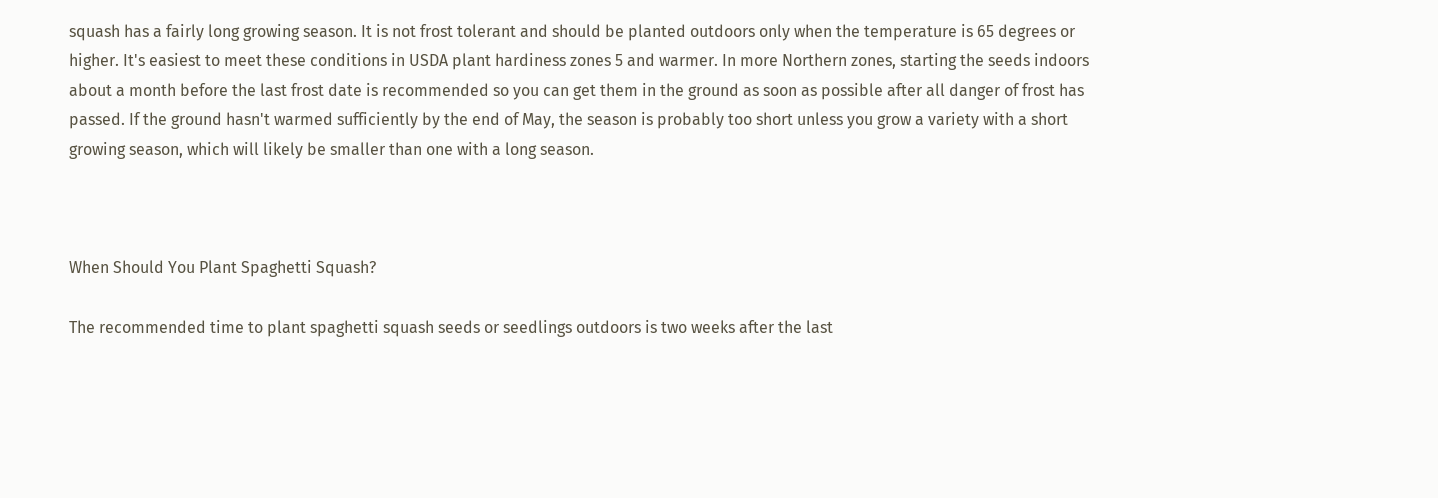squash has a fairly long growing season. It is not frost tolerant and should be planted outdoors only when the temperature is 65 degrees or higher. It's easiest to meet these conditions in USDA plant hardiness zones 5 and warmer. In more Northern zones, starting the seeds indoors about a month before the last frost date is recommended so you can get them in the ground as soon as possible after all danger of frost has passed. If the ground hasn't warmed sufficiently by the end of May, the season is probably too short unless you grow a variety with a short growing season, which will likely be smaller than one with a long season.



When Should You Plant Spaghetti Squash?

The recommended time to plant spaghetti squash seeds or seedlings outdoors is two weeks after the last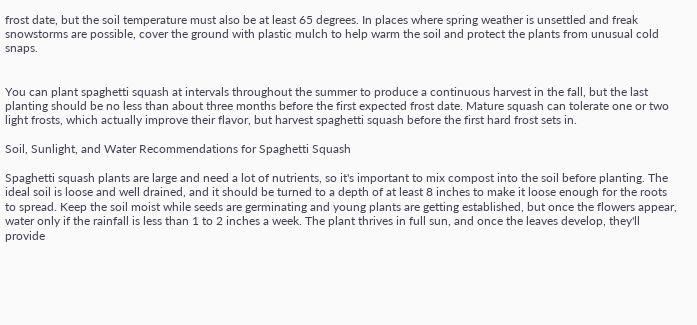frost date, but the soil temperature must also be at least 65 degrees. In places where spring weather is unsettled and freak snowstorms are possible, cover the ground with plastic mulch to help warm the soil and protect the plants from unusual cold snaps.


You can plant spaghetti squash at intervals throughout the summer to produce a continuous harvest in the fall, but the last planting should be no less than about three months before the first expected frost date. Mature squash can tolerate one or two light frosts, which actually improve their flavor, but harvest spaghetti squash before the first hard frost sets in.

Soil, Sunlight, and Water Recommendations for Spaghetti Squash

Spaghetti squash plants are large and need a lot of nutrients, so it's important to mix compost into the soil before planting. The ideal soil is loose and well drained, and it should be turned to a depth of at least 8 inches to make it loose enough for the roots to spread. Keep the soil moist while seeds are germinating and young plants are getting established, but once the flowers appear, water only if the rainfall is less than 1 to 2 inches a week. The plant thrives in full sun, and once the leaves develop, they'll provide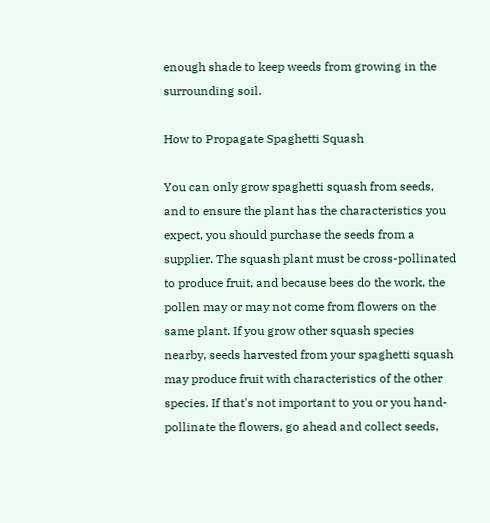enough shade to keep weeds from growing in the surrounding soil.

How to Propagate Spaghetti Squash

You can only grow spaghetti squash from seeds, and to ensure the plant has the characteristics you expect, you should purchase the seeds from a supplier. The squash plant must be cross-pollinated to produce fruit, and because bees do the work, the pollen may or may not come from flowers on the same plant. If you grow other squash species nearby, seeds harvested from your spaghetti squash may produce fruit with characteristics of the other species. If that's not important to you or you hand-pollinate the flowers, go ahead and collect seeds,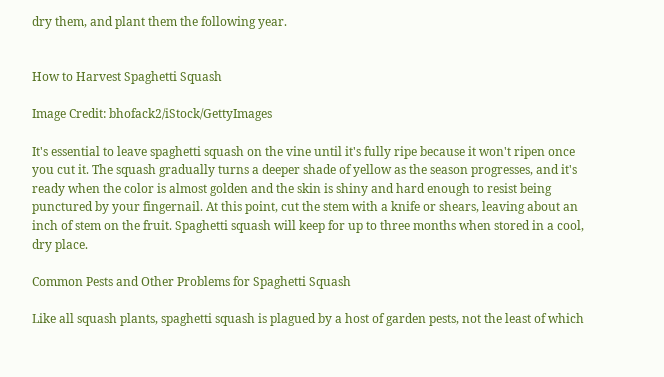dry them, and plant them the following year.


How to Harvest Spaghetti Squash

Image Credit: bhofack2/iStock/GettyImages

It's essential to leave spaghetti squash on the vine until it's fully ripe because it won't ripen once you cut it. The squash gradually turns a deeper shade of yellow as the season progresses, and it's ready when the color is almost golden and the skin is shiny and hard enough to resist being punctured by your fingernail. At this point, cut the stem with a knife or shears, leaving about an inch of stem on the fruit. Spaghetti squash will keep for up to three months when stored in a cool, dry place.

Common Pests and Other Problems for Spaghetti Squash

Like all squash plants, spaghetti squash is plagued by a host of garden pests, not the least of which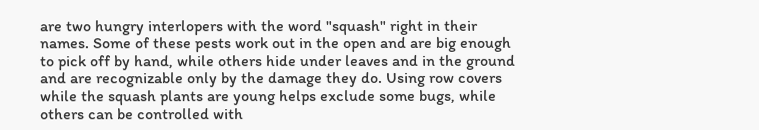are two hungry interlopers with the word "squash" right in their names. Some of these pests work out in the open and are big enough to pick off by hand, while others hide under leaves and in the ground and are recognizable only by the damage they do. Using row covers while the squash plants are young helps exclude some bugs, while others can be controlled with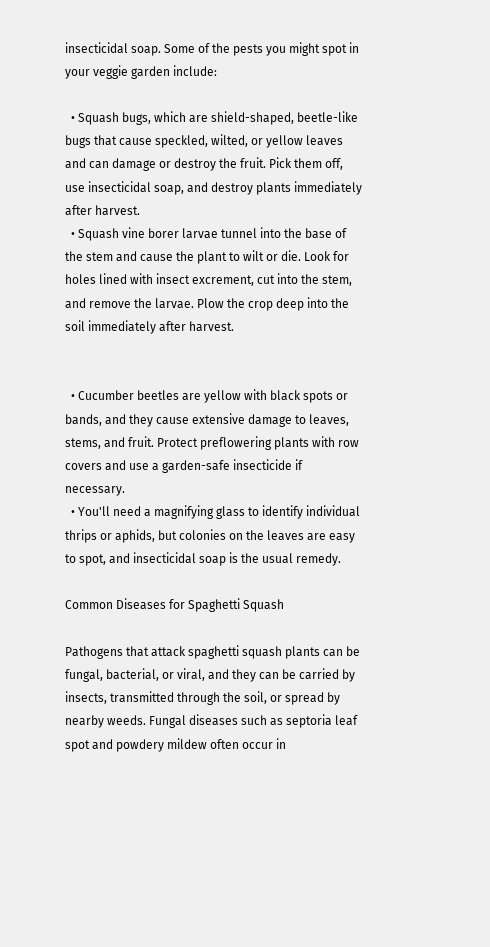insecticidal soap. Some of the pests you might spot in your veggie garden include:

  • Squash bugs, which are shield-shaped, beetle-like bugs that cause speckled, wilted, or yellow leaves and can damage or destroy the fruit. Pick them off, use insecticidal soap, and destroy plants immediately after harvest.
  • Squash vine borer larvae tunnel into the base of the stem and cause the plant to wilt or die. Look for holes lined with insect excrement, cut into the stem, and remove the larvae. Plow the crop deep into the soil immediately after harvest.


  • Cucumber beetles are yellow with black spots or bands, and they cause extensive damage to leaves, stems, and fruit. Protect preflowering plants with row covers and use a garden-safe insecticide if necessary.
  • You'll need a magnifying glass to identify individual thrips or aphids, but colonies on the leaves are easy to spot, and insecticidal soap is the usual remedy.

Common Diseases for Spaghetti Squash

Pathogens that attack spaghetti squash plants can be fungal, bacterial, or viral, and they can be carried by insects, transmitted through the soil, or spread by nearby weeds. Fungal diseases such as septoria leaf spot and powdery mildew often occur in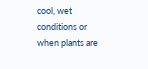cool, wet conditions or when plants are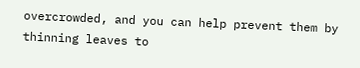overcrowded, and you can help prevent them by thinning leaves to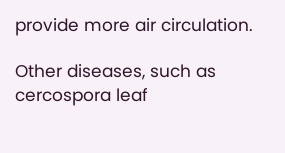provide more air circulation.

Other diseases, such as cercospora leaf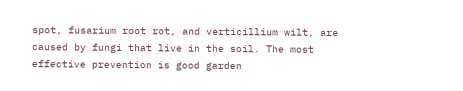spot, fusarium root rot, and verticillium wilt, are caused by fungi that live in the soil. The most effective prevention is good garden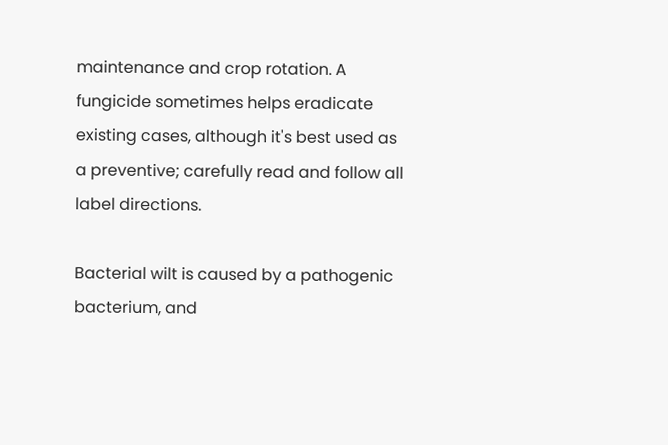maintenance and crop rotation. A fungicide sometimes helps eradicate existing cases, although it's best used as a preventive; carefully read and follow all label directions.

Bacterial wilt is caused by a pathogenic bacterium, and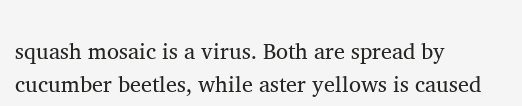squash mosaic is a virus. Both are spread by cucumber beetles, while aster yellows is caused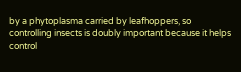by a phytoplasma carried by leafhoppers, so controlling insects is doubly important because it helps control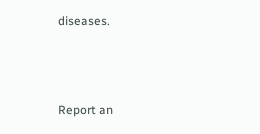diseases.



Report an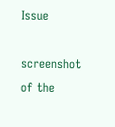Issue

screenshot of the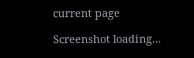current page

Screenshot loading...